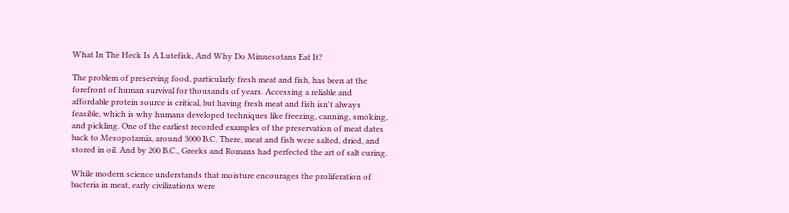What In The Heck Is A Lutefisk, And Why Do Minnesotans Eat It?

The problem of preserving food, particularly fresh meat and fish, has been at the forefront of human survival for thousands of years. Accessing a reliable and affordable protein source is critical, but having fresh meat and fish isn't always feasible, which is why humans developed techniques like freezing, canning, smoking, and pickling. One of the earliest recorded examples of the preservation of meat dates back to Mesopotamia, around 3000 B.C. There, meat and fish were salted, dried, and stored in oil. And by 200 B.C., Greeks and Romans had perfected the art of salt curing.

While modern science understands that moisture encourages the proliferation of bacteria in meat, early civilizations were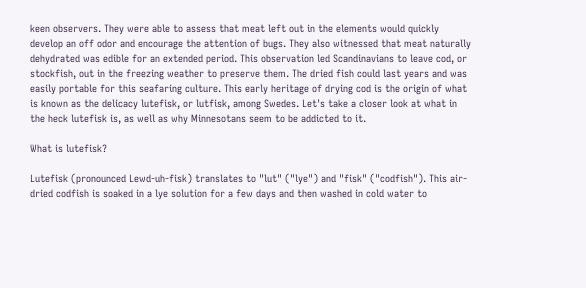keen observers. They were able to assess that meat left out in the elements would quickly develop an off odor and encourage the attention of bugs. They also witnessed that meat naturally dehydrated was edible for an extended period. This observation led Scandinavians to leave cod, or stockfish, out in the freezing weather to preserve them. The dried fish could last years and was easily portable for this seafaring culture. This early heritage of drying cod is the origin of what is known as the delicacy lutefisk, or lutfisk, among Swedes. Let's take a closer look at what in the heck lutefisk is, as well as why Minnesotans seem to be addicted to it.

What is lutefisk?

Lutefisk (pronounced Lewd-uh-fisk) translates to "lut" ("lye") and "fisk" ("codfish"). This air-dried codfish is soaked in a lye solution for a few days and then washed in cold water to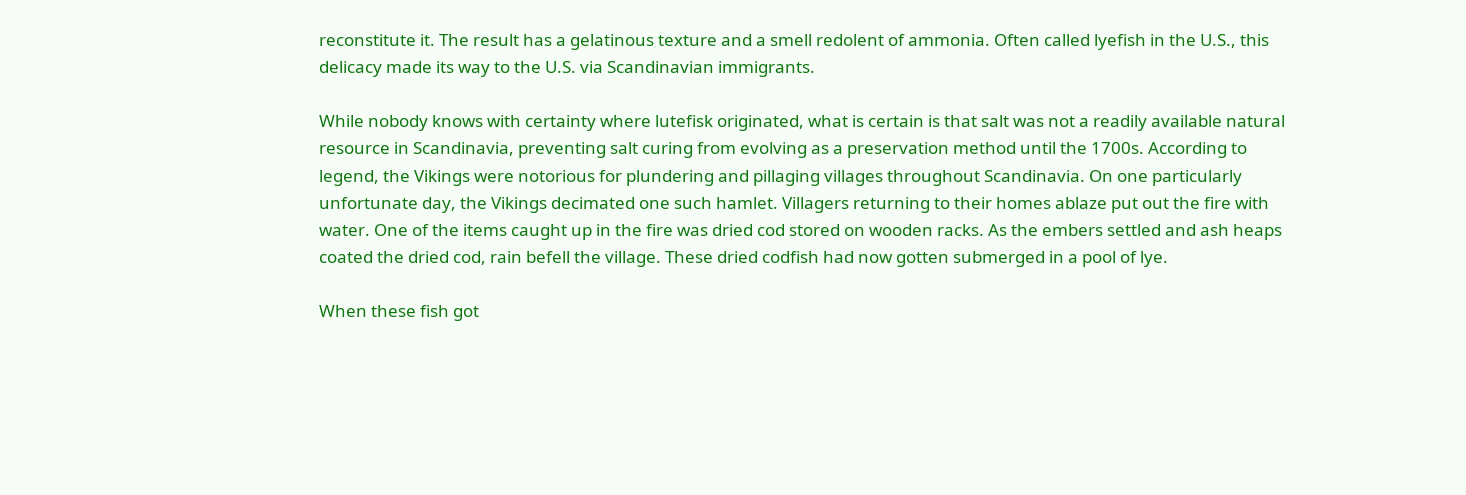reconstitute it. The result has a gelatinous texture and a smell redolent of ammonia. Often called lyefish in the U.S., this delicacy made its way to the U.S. via Scandinavian immigrants.

While nobody knows with certainty where lutefisk originated, what is certain is that salt was not a readily available natural resource in Scandinavia, preventing salt curing from evolving as a preservation method until the 1700s. According to legend, the Vikings were notorious for plundering and pillaging villages throughout Scandinavia. On one particularly unfortunate day, the Vikings decimated one such hamlet. Villagers returning to their homes ablaze put out the fire with water. One of the items caught up in the fire was dried cod stored on wooden racks. As the embers settled and ash heaps coated the dried cod, rain befell the village. These dried codfish had now gotten submerged in a pool of lye.

When these fish got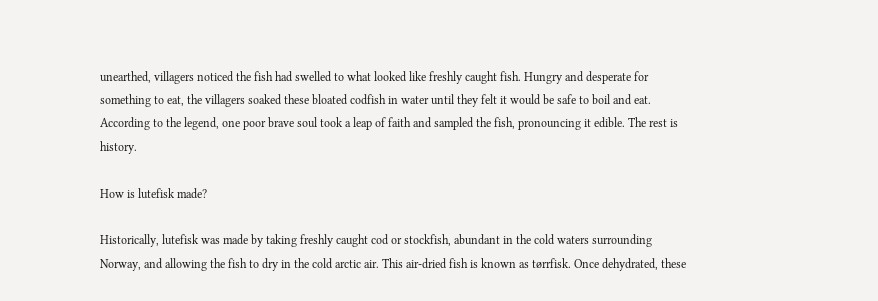unearthed, villagers noticed the fish had swelled to what looked like freshly caught fish. Hungry and desperate for something to eat, the villagers soaked these bloated codfish in water until they felt it would be safe to boil and eat. According to the legend, one poor brave soul took a leap of faith and sampled the fish, pronouncing it edible. The rest is history.

How is lutefisk made?

Historically, lutefisk was made by taking freshly caught cod or stockfish, abundant in the cold waters surrounding Norway, and allowing the fish to dry in the cold arctic air. This air-dried fish is known as tørrfisk. Once dehydrated, these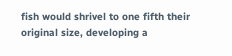fish would shrivel to one fifth their original size, developing a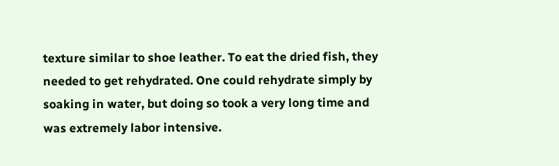texture similar to shoe leather. To eat the dried fish, they needed to get rehydrated. One could rehydrate simply by soaking in water, but doing so took a very long time and was extremely labor intensive.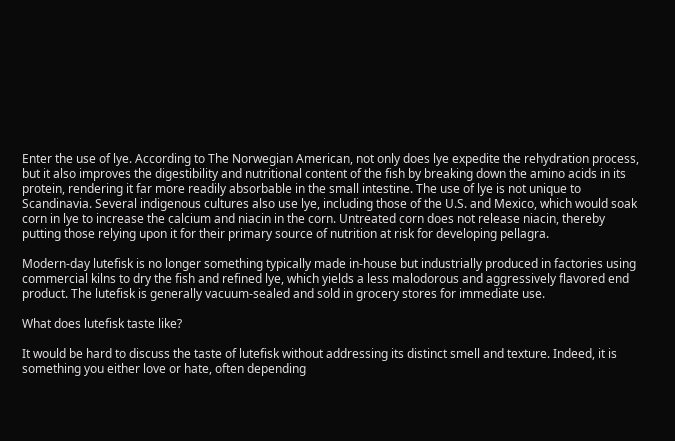Enter the use of lye. According to The Norwegian American, not only does lye expedite the rehydration process, but it also improves the digestibility and nutritional content of the fish by breaking down the amino acids in its protein, rendering it far more readily absorbable in the small intestine. The use of lye is not unique to Scandinavia. Several indigenous cultures also use lye, including those of the U.S. and Mexico, which would soak corn in lye to increase the calcium and niacin in the corn. Untreated corn does not release niacin, thereby putting those relying upon it for their primary source of nutrition at risk for developing pellagra.

Modern-day lutefisk is no longer something typically made in-house but industrially produced in factories using commercial kilns to dry the fish and refined lye, which yields a less malodorous and aggressively flavored end product. The lutefisk is generally vacuum-sealed and sold in grocery stores for immediate use.

What does lutefisk taste like?

It would be hard to discuss the taste of lutefisk without addressing its distinct smell and texture. Indeed, it is something you either love or hate, often depending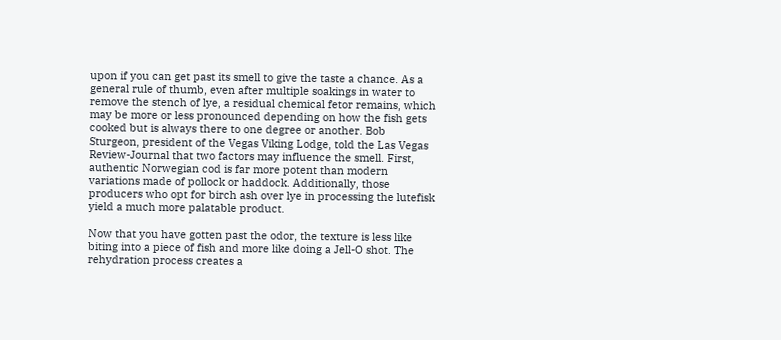upon if you can get past its smell to give the taste a chance. As a general rule of thumb, even after multiple soakings in water to remove the stench of lye, a residual chemical fetor remains, which may be more or less pronounced depending on how the fish gets cooked but is always there to one degree or another. Bob Sturgeon, president of the Vegas Viking Lodge, told the Las Vegas Review-Journal that two factors may influence the smell. First, authentic Norwegian cod is far more potent than modern variations made of pollock or haddock. Additionally, those producers who opt for birch ash over lye in processing the lutefisk yield a much more palatable product.

Now that you have gotten past the odor, the texture is less like biting into a piece of fish and more like doing a Jell-O shot. The rehydration process creates a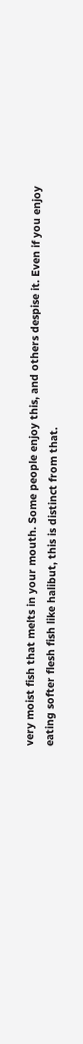very moist fish that melts in your mouth. Some people enjoy this, and others despise it. Even if you enjoy eating softer flesh fish like halibut, this is distinct from that.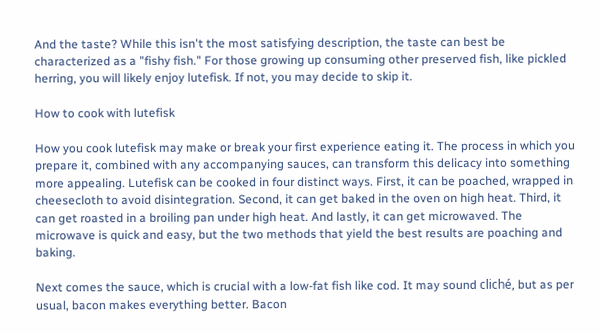And the taste? While this isn't the most satisfying description, the taste can best be characterized as a "fishy fish." For those growing up consuming other preserved fish, like pickled herring, you will likely enjoy lutefisk. If not, you may decide to skip it.

How to cook with lutefisk

How you cook lutefisk may make or break your first experience eating it. The process in which you prepare it, combined with any accompanying sauces, can transform this delicacy into something more appealing. Lutefisk can be cooked in four distinct ways. First, it can be poached, wrapped in cheesecloth to avoid disintegration. Second, it can get baked in the oven on high heat. Third, it can get roasted in a broiling pan under high heat. And lastly, it can get microwaved. The microwave is quick and easy, but the two methods that yield the best results are poaching and baking.

Next comes the sauce, which is crucial with a low-fat fish like cod. It may sound cliché, but as per usual, bacon makes everything better. Bacon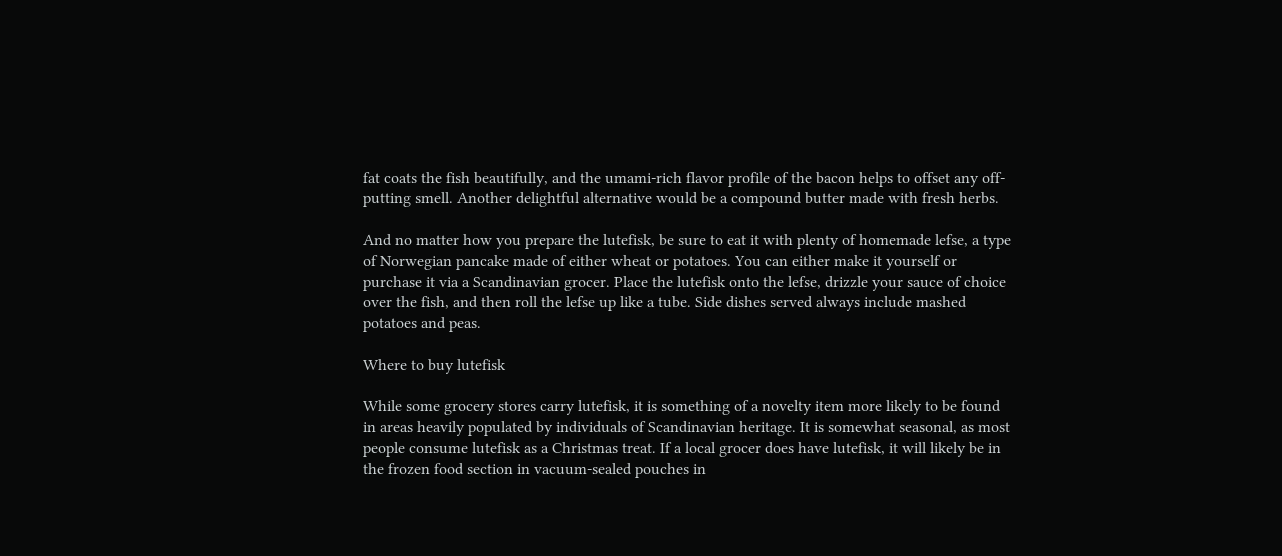fat coats the fish beautifully, and the umami-rich flavor profile of the bacon helps to offset any off-putting smell. Another delightful alternative would be a compound butter made with fresh herbs.

And no matter how you prepare the lutefisk, be sure to eat it with plenty of homemade lefse, a type of Norwegian pancake made of either wheat or potatoes. You can either make it yourself or purchase it via a Scandinavian grocer. Place the lutefisk onto the lefse, drizzle your sauce of choice over the fish, and then roll the lefse up like a tube. Side dishes served always include mashed potatoes and peas.

Where to buy lutefisk

While some grocery stores carry lutefisk, it is something of a novelty item more likely to be found in areas heavily populated by individuals of Scandinavian heritage. It is somewhat seasonal, as most people consume lutefisk as a Christmas treat. If a local grocer does have lutefisk, it will likely be in the frozen food section in vacuum-sealed pouches in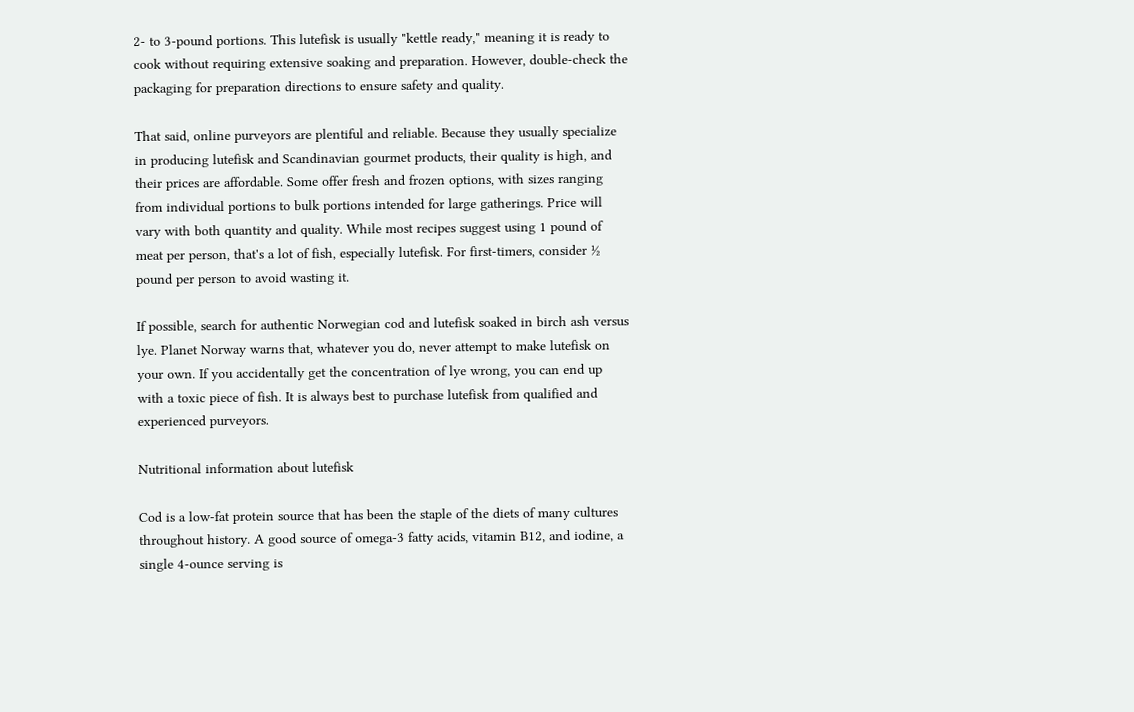2- to 3-pound portions. This lutefisk is usually "kettle ready," meaning it is ready to cook without requiring extensive soaking and preparation. However, double-check the packaging for preparation directions to ensure safety and quality.

That said, online purveyors are plentiful and reliable. Because they usually specialize in producing lutefisk and Scandinavian gourmet products, their quality is high, and their prices are affordable. Some offer fresh and frozen options, with sizes ranging from individual portions to bulk portions intended for large gatherings. Price will vary with both quantity and quality. While most recipes suggest using 1 pound of meat per person, that's a lot of fish, especially lutefisk. For first-timers, consider ½ pound per person to avoid wasting it.

If possible, search for authentic Norwegian cod and lutefisk soaked in birch ash versus lye. Planet Norway warns that, whatever you do, never attempt to make lutefisk on your own. If you accidentally get the concentration of lye wrong, you can end up with a toxic piece of fish. It is always best to purchase lutefisk from qualified and experienced purveyors.

Nutritional information about lutefisk

Cod is a low-fat protein source that has been the staple of the diets of many cultures throughout history. A good source of omega-3 fatty acids, vitamin B12, and iodine, a single 4-ounce serving is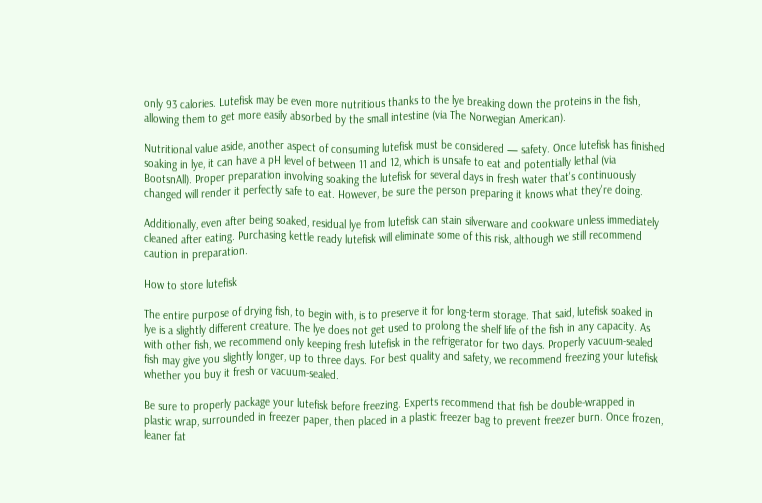only 93 calories. Lutefisk may be even more nutritious thanks to the lye breaking down the proteins in the fish, allowing them to get more easily absorbed by the small intestine (via The Norwegian American).

Nutritional value aside, another aspect of consuming lutefisk must be considered — safety. Once lutefisk has finished soaking in lye, it can have a pH level of between 11 and 12, which is unsafe to eat and potentially lethal (via BootsnAll). Proper preparation involving soaking the lutefisk for several days in fresh water that's continuously changed will render it perfectly safe to eat. However, be sure the person preparing it knows what they're doing.

Additionally, even after being soaked, residual lye from lutefisk can stain silverware and cookware unless immediately cleaned after eating. Purchasing kettle ready lutefisk will eliminate some of this risk, although we still recommend caution in preparation.

How to store lutefisk

The entire purpose of drying fish, to begin with, is to preserve it for long-term storage. That said, lutefisk soaked in lye is a slightly different creature. The lye does not get used to prolong the shelf life of the fish in any capacity. As with other fish, we recommend only keeping fresh lutefisk in the refrigerator for two days. Properly vacuum-sealed fish may give you slightly longer, up to three days. For best quality and safety, we recommend freezing your lutefisk whether you buy it fresh or vacuum-sealed.

Be sure to properly package your lutefisk before freezing. Experts recommend that fish be double-wrapped in plastic wrap, surrounded in freezer paper, then placed in a plastic freezer bag to prevent freezer burn. Once frozen, leaner fat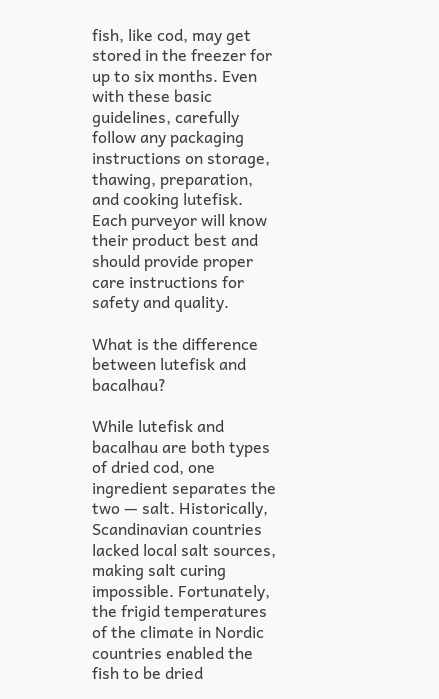fish, like cod, may get stored in the freezer for up to six months. Even with these basic guidelines, carefully follow any packaging instructions on storage, thawing, preparation, and cooking lutefisk. Each purveyor will know their product best and should provide proper care instructions for safety and quality.

What is the difference between lutefisk and bacalhau?

While lutefisk and bacalhau are both types of dried cod, one ingredient separates the two — salt. Historically, Scandinavian countries lacked local salt sources, making salt curing impossible. Fortunately, the frigid temperatures of the climate in Nordic countries enabled the fish to be dried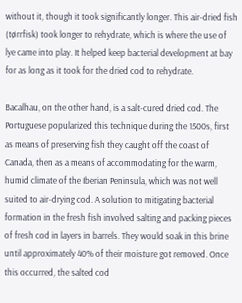without it, though it took significantly longer. This air-dried fish (tørrfisk) took longer to rehydrate, which is where the use of lye came into play. It helped keep bacterial development at bay for as long as it took for the dried cod to rehydrate.

Bacalhau, on the other hand, is a salt-cured dried cod. The Portuguese popularized this technique during the 1500s, first as means of preserving fish they caught off the coast of Canada, then as a means of accommodating for the warm, humid climate of the Iberian Peninsula, which was not well suited to air-drying cod. A solution to mitigating bacterial formation in the fresh fish involved salting and packing pieces of fresh cod in layers in barrels. They would soak in this brine until approximately 40% of their moisture got removed. Once this occurred, the salted cod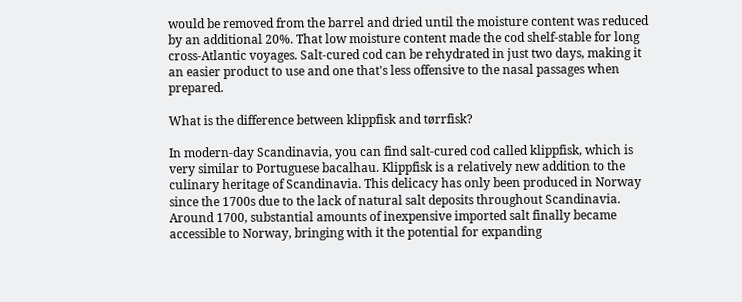would be removed from the barrel and dried until the moisture content was reduced by an additional 20%. That low moisture content made the cod shelf-stable for long cross-Atlantic voyages. Salt-cured cod can be rehydrated in just two days, making it an easier product to use and one that's less offensive to the nasal passages when prepared.

What is the difference between klippfisk and tørrfisk?

In modern-day Scandinavia, you can find salt-cured cod called klippfisk, which is very similar to Portuguese bacalhau. Klippfisk is a relatively new addition to the culinary heritage of Scandinavia. This delicacy has only been produced in Norway since the 1700s due to the lack of natural salt deposits throughout Scandinavia. Around 1700, substantial amounts of inexpensive imported salt finally became accessible to Norway, bringing with it the potential for expanding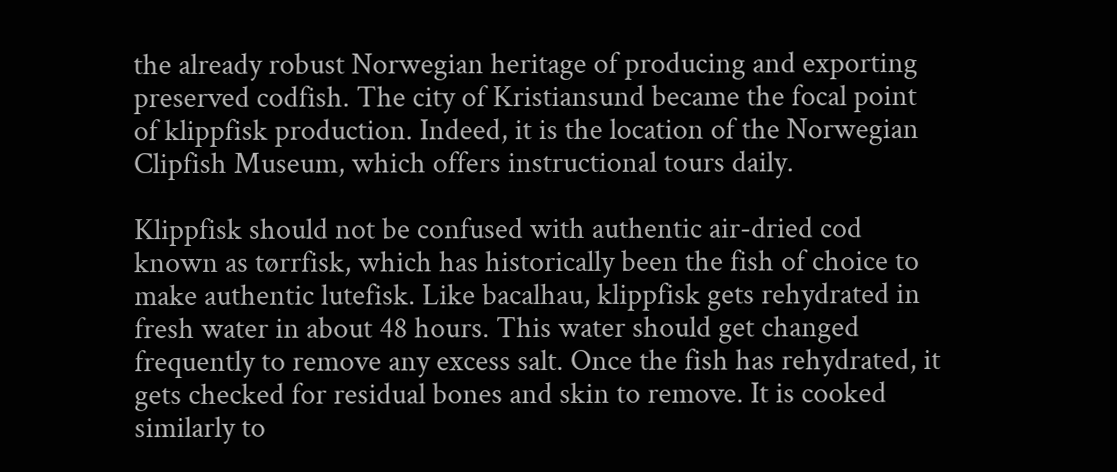the already robust Norwegian heritage of producing and exporting preserved codfish. The city of Kristiansund became the focal point of klippfisk production. Indeed, it is the location of the Norwegian Clipfish Museum, which offers instructional tours daily.

Klippfisk should not be confused with authentic air-dried cod known as tørrfisk, which has historically been the fish of choice to make authentic lutefisk. Like bacalhau, klippfisk gets rehydrated in fresh water in about 48 hours. This water should get changed frequently to remove any excess salt. Once the fish has rehydrated, it gets checked for residual bones and skin to remove. It is cooked similarly to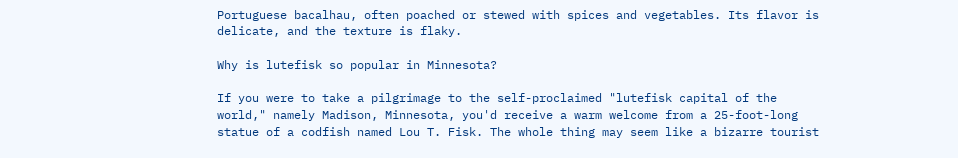Portuguese bacalhau, often poached or stewed with spices and vegetables. Its flavor is delicate, and the texture is flaky.

Why is lutefisk so popular in Minnesota?

If you were to take a pilgrimage to the self-proclaimed "lutefisk capital of the world," namely Madison, Minnesota, you'd receive a warm welcome from a 25-foot-long statue of a codfish named Lou T. Fisk. The whole thing may seem like a bizarre tourist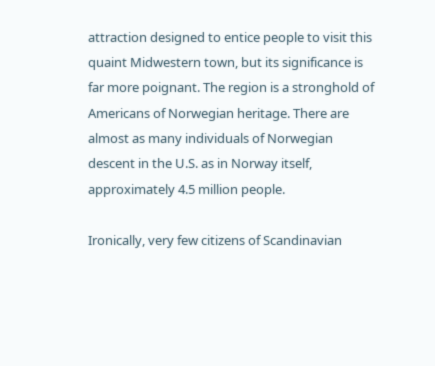attraction designed to entice people to visit this quaint Midwestern town, but its significance is far more poignant. The region is a stronghold of Americans of Norwegian heritage. There are almost as many individuals of Norwegian descent in the U.S. as in Norway itself, approximately 4.5 million people.

Ironically, very few citizens of Scandinavian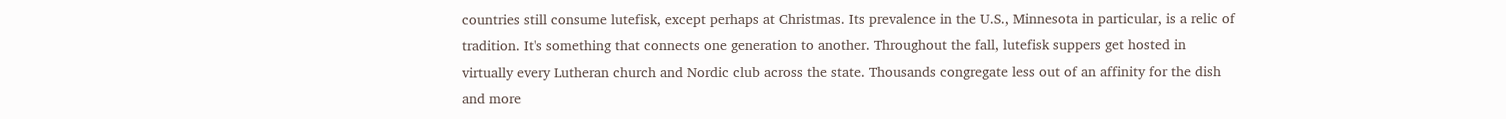countries still consume lutefisk, except perhaps at Christmas. Its prevalence in the U.S., Minnesota in particular, is a relic of tradition. It's something that connects one generation to another. Throughout the fall, lutefisk suppers get hosted in virtually every Lutheran church and Nordic club across the state. Thousands congregate less out of an affinity for the dish and more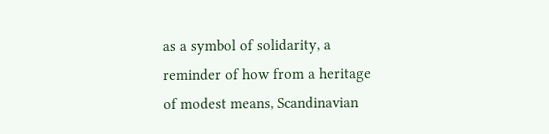as a symbol of solidarity, a reminder of how from a heritage of modest means, Scandinavian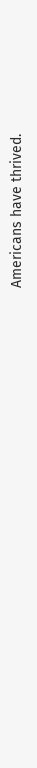Americans have thrived.